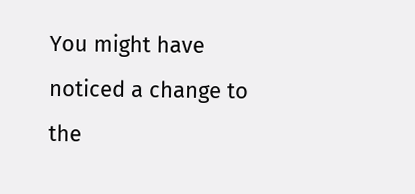You might have noticed a change to the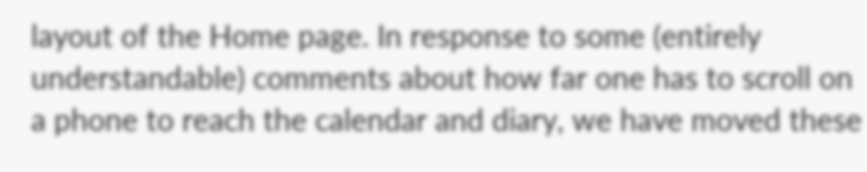layout of the Home page. In response to some (entirely understandable) comments about how far one has to scroll on a phone to reach the calendar and diary, we have moved these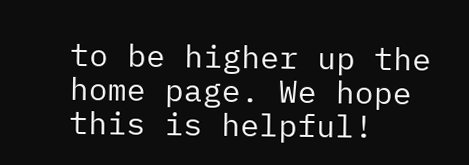to be higher up the home page. We hope this is helpful!